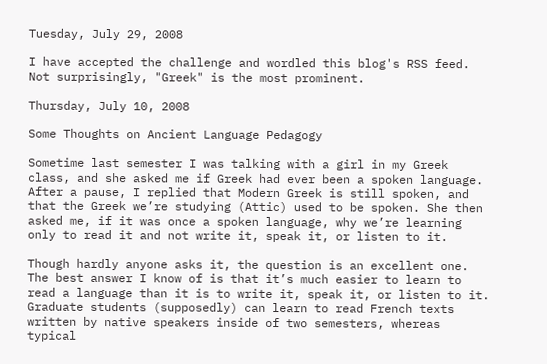Tuesday, July 29, 2008

I have accepted the challenge and wordled this blog's RSS feed. Not surprisingly, "Greek" is the most prominent.

Thursday, July 10, 2008

Some Thoughts on Ancient Language Pedagogy

Sometime last semester I was talking with a girl in my Greek class, and she asked me if Greek had ever been a spoken language. After a pause, I replied that Modern Greek is still spoken, and that the Greek we’re studying (Attic) used to be spoken. She then asked me, if it was once a spoken language, why we’re learning only to read it and not write it, speak it, or listen to it.

Though hardly anyone asks it, the question is an excellent one. The best answer I know of is that it’s much easier to learn to read a language than it is to write it, speak it, or listen to it. Graduate students (supposedly) can learn to read French texts written by native speakers inside of two semesters, whereas typical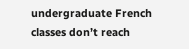undergraduate French classes don’t reach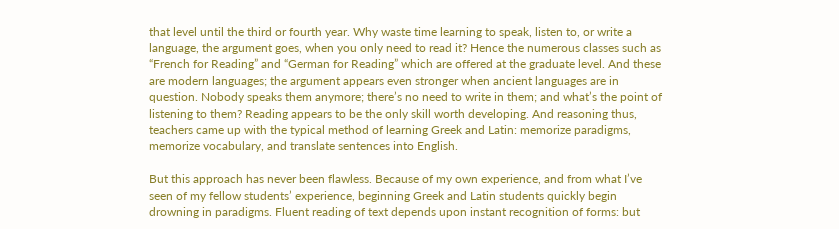that level until the third or fourth year. Why waste time learning to speak, listen to, or write a language, the argument goes, when you only need to read it? Hence the numerous classes such as “French for Reading” and “German for Reading” which are offered at the graduate level. And these are modern languages; the argument appears even stronger when ancient languages are in question. Nobody speaks them anymore; there’s no need to write in them; and what’s the point of listening to them? Reading appears to be the only skill worth developing. And reasoning thus, teachers came up with the typical method of learning Greek and Latin: memorize paradigms, memorize vocabulary, and translate sentences into English.

But this approach has never been flawless. Because of my own experience, and from what I’ve seen of my fellow students’ experience, beginning Greek and Latin students quickly begin drowning in paradigms. Fluent reading of text depends upon instant recognition of forms: but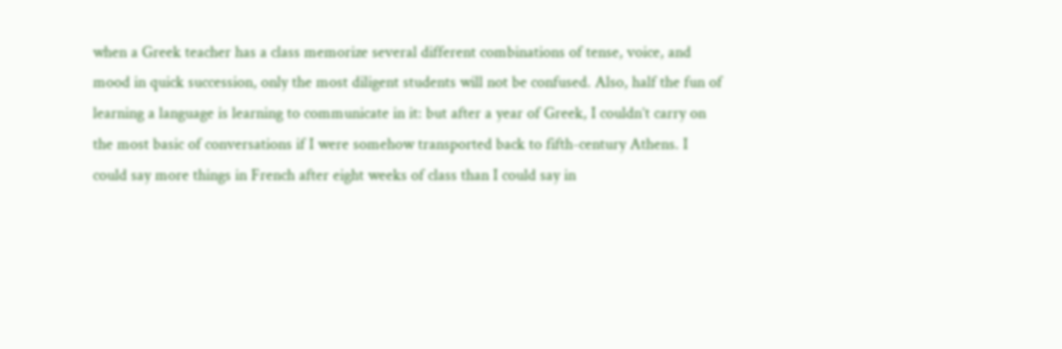when a Greek teacher has a class memorize several different combinations of tense, voice, and mood in quick succession, only the most diligent students will not be confused. Also, half the fun of learning a language is learning to communicate in it: but after a year of Greek, I couldn’t carry on the most basic of conversations if I were somehow transported back to fifth-century Athens. I could say more things in French after eight weeks of class than I could say in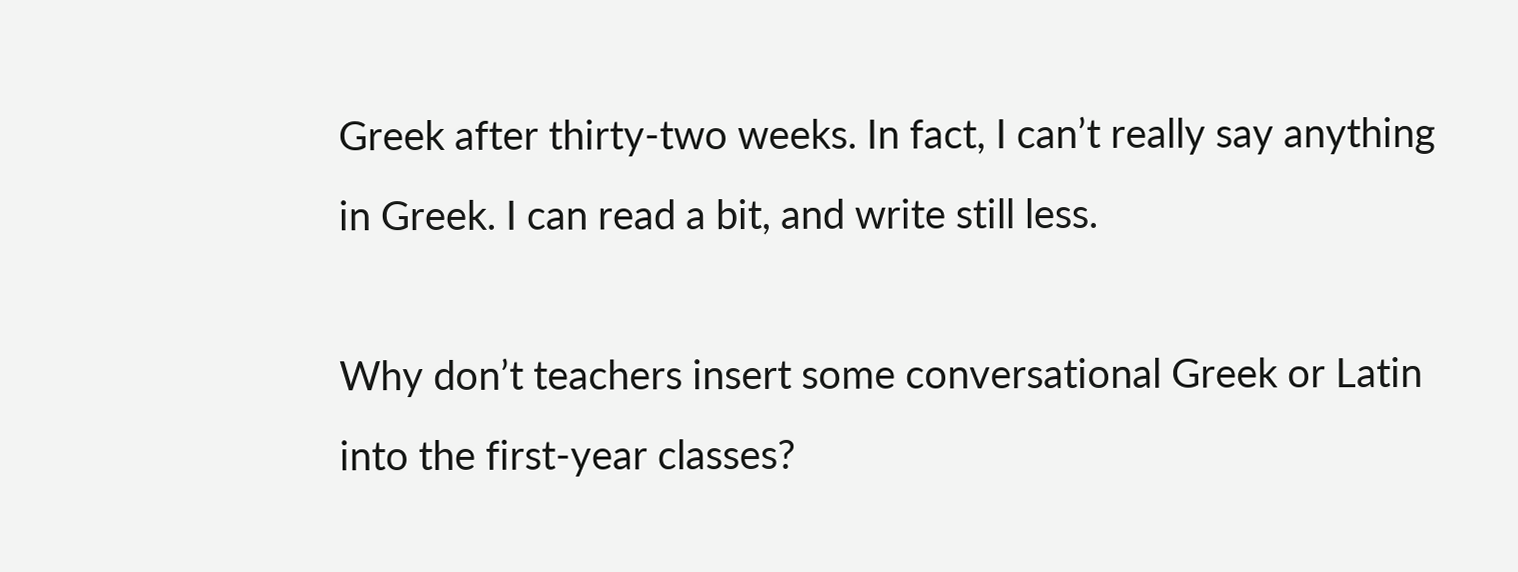Greek after thirty-two weeks. In fact, I can’t really say anything in Greek. I can read a bit, and write still less.

Why don’t teachers insert some conversational Greek or Latin into the first-year classes?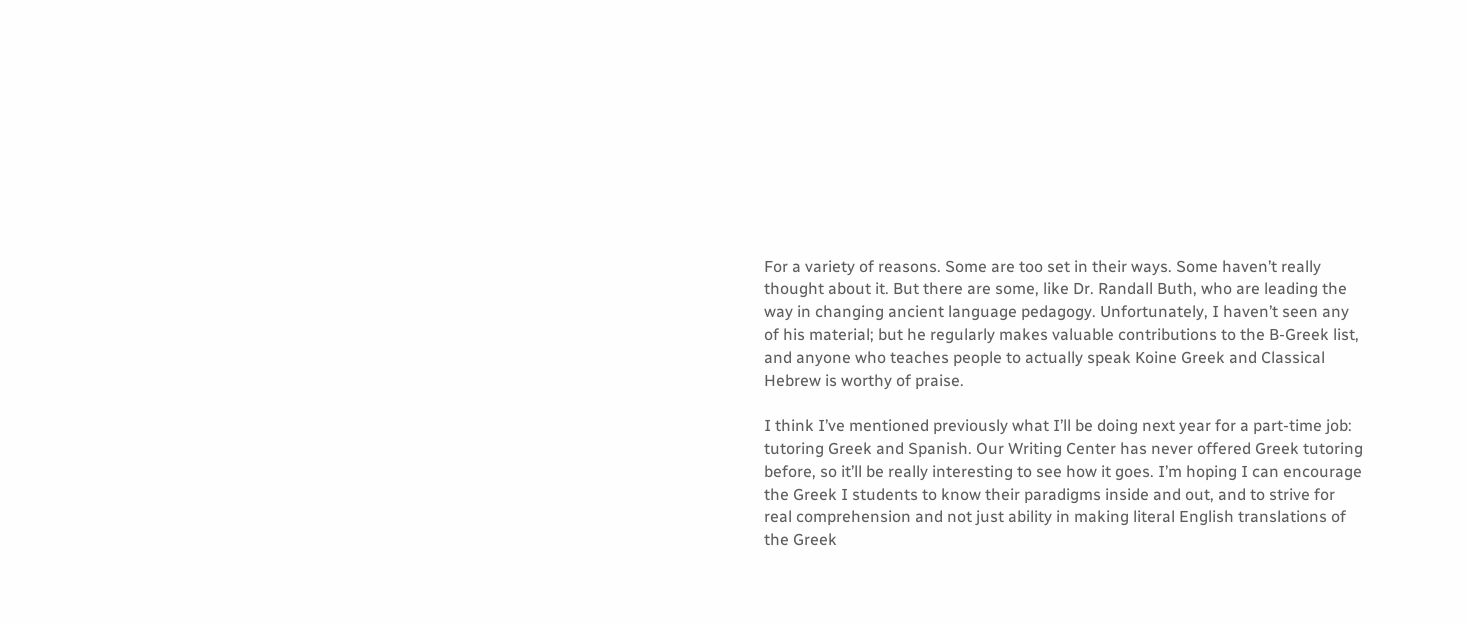For a variety of reasons. Some are too set in their ways. Some haven’t really thought about it. But there are some, like Dr. Randall Buth, who are leading the way in changing ancient language pedagogy. Unfortunately, I haven’t seen any of his material; but he regularly makes valuable contributions to the B-Greek list, and anyone who teaches people to actually speak Koine Greek and Classical Hebrew is worthy of praise.

I think I’ve mentioned previously what I’ll be doing next year for a part-time job: tutoring Greek and Spanish. Our Writing Center has never offered Greek tutoring before, so it’ll be really interesting to see how it goes. I’m hoping I can encourage the Greek I students to know their paradigms inside and out, and to strive for real comprehension and not just ability in making literal English translations of the Greek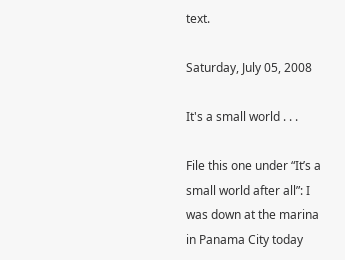text.

Saturday, July 05, 2008

It's a small world . . .

File this one under “It’s a small world after all”: I was down at the marina in Panama City today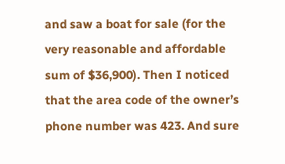and saw a boat for sale (for the very reasonable and affordable sum of $36,900). Then I noticed that the area code of the owner’s phone number was 423. And sure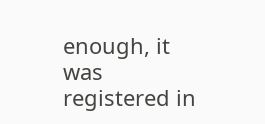enough, it was registered in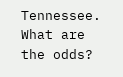Tennessee. What are the odds?